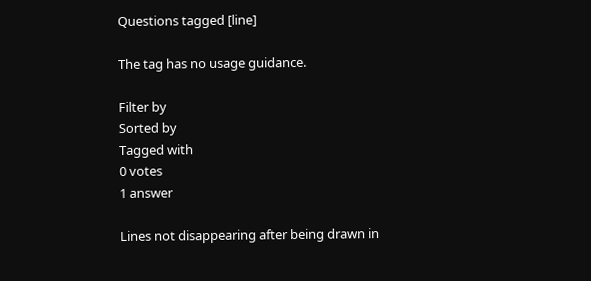Questions tagged [line]

The tag has no usage guidance.

Filter by
Sorted by
Tagged with
0 votes
1 answer

Lines not disappearing after being drawn in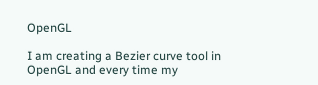OpenGL

I am creating a Bezier curve tool in OpenGL and every time my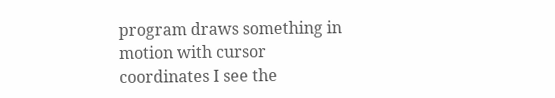program draws something in motion with cursor coordinates I see the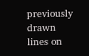previously drawn lines on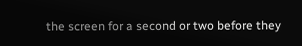the screen for a second or two before they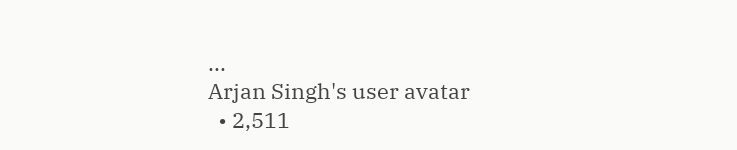...
Arjan Singh's user avatar
  • 2,511